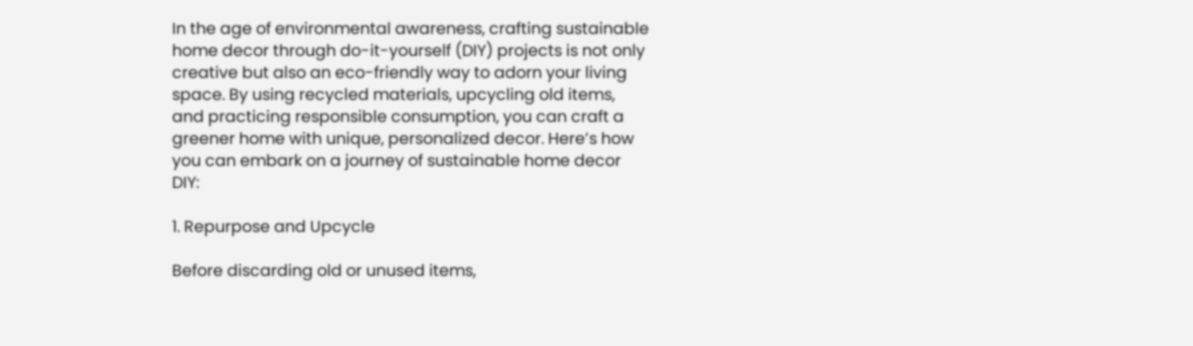In the age of environmental awareness, crafting sustainable home decor through do-it-yourself (DIY) projects is not only creative but also an eco-friendly way to adorn your living space. By using recycled materials, upcycling old items, and practicing responsible consumption, you can craft a greener home with unique, personalized decor. Here’s how you can embark on a journey of sustainable home decor DIY:

1. Repurpose and Upcycle

Before discarding old or unused items,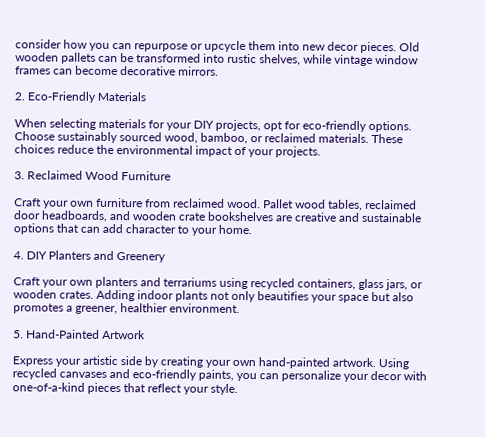consider how you can repurpose or upcycle them into new decor pieces. Old wooden pallets can be transformed into rustic shelves, while vintage window frames can become decorative mirrors.

2. Eco-Friendly Materials

When selecting materials for your DIY projects, opt for eco-friendly options. Choose sustainably sourced wood, bamboo, or reclaimed materials. These choices reduce the environmental impact of your projects.

3. Reclaimed Wood Furniture

Craft your own furniture from reclaimed wood. Pallet wood tables, reclaimed door headboards, and wooden crate bookshelves are creative and sustainable options that can add character to your home.

4. DIY Planters and Greenery

Craft your own planters and terrariums using recycled containers, glass jars, or wooden crates. Adding indoor plants not only beautifies your space but also promotes a greener, healthier environment.

5. Hand-Painted Artwork

Express your artistic side by creating your own hand-painted artwork. Using recycled canvases and eco-friendly paints, you can personalize your decor with one-of-a-kind pieces that reflect your style.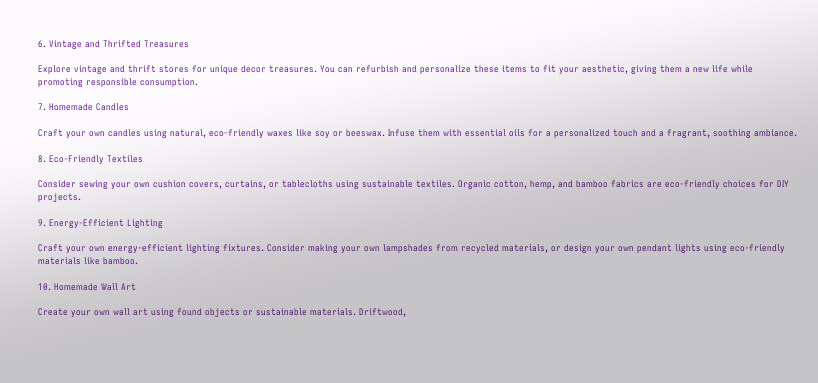6. Vintage and Thrifted Treasures

Explore vintage and thrift stores for unique decor treasures. You can refurbish and personalize these items to fit your aesthetic, giving them a new life while promoting responsible consumption.

7. Homemade Candles

Craft your own candles using natural, eco-friendly waxes like soy or beeswax. Infuse them with essential oils for a personalized touch and a fragrant, soothing ambiance.

8. Eco-Friendly Textiles

Consider sewing your own cushion covers, curtains, or tablecloths using sustainable textiles. Organic cotton, hemp, and bamboo fabrics are eco-friendly choices for DIY projects.

9. Energy-Efficient Lighting

Craft your own energy-efficient lighting fixtures. Consider making your own lampshades from recycled materials, or design your own pendant lights using eco-friendly materials like bamboo.

10. Homemade Wall Art

Create your own wall art using found objects or sustainable materials. Driftwood,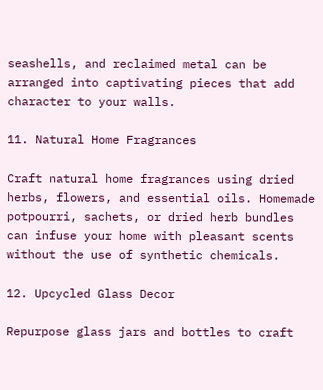seashells, and reclaimed metal can be arranged into captivating pieces that add character to your walls.

11. Natural Home Fragrances

Craft natural home fragrances using dried herbs, flowers, and essential oils. Homemade potpourri, sachets, or dried herb bundles can infuse your home with pleasant scents without the use of synthetic chemicals.

12. Upcycled Glass Decor

Repurpose glass jars and bottles to craft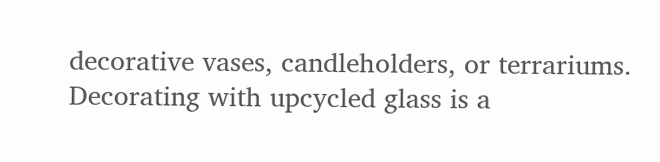decorative vases, candleholders, or terrariums. Decorating with upcycled glass is a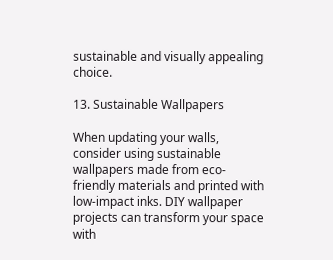sustainable and visually appealing choice.

13. Sustainable Wallpapers

When updating your walls, consider using sustainable wallpapers made from eco-friendly materials and printed with low-impact inks. DIY wallpaper projects can transform your space with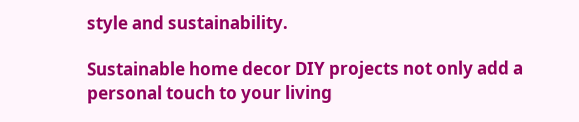style and sustainability.

Sustainable home decor DIY projects not only add a personal touch to your living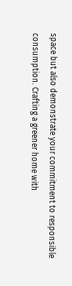space but also demonstrate your commitment to responsible consumption. Crafting a greener home with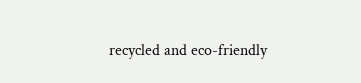recycled and eco-friendly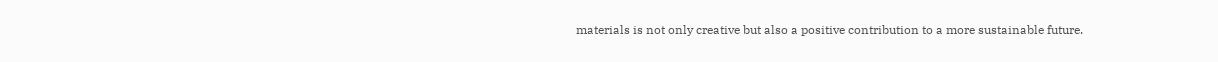materials is not only creative but also a positive contribution to a more sustainable future.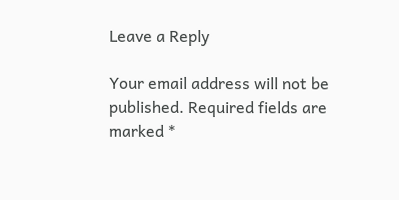Leave a Reply

Your email address will not be published. Required fields are marked *